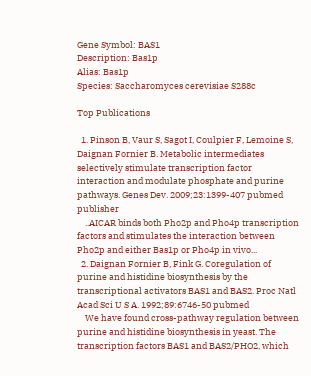Gene Symbol: BAS1
Description: Bas1p
Alias: Bas1p
Species: Saccharomyces cerevisiae S288c

Top Publications

  1. Pinson B, Vaur S, Sagot I, Coulpier F, Lemoine S, Daignan Fornier B. Metabolic intermediates selectively stimulate transcription factor interaction and modulate phosphate and purine pathways. Genes Dev. 2009;23:1399-407 pubmed publisher
    ..AICAR binds both Pho2p and Pho4p transcription factors and stimulates the interaction between Pho2p and either Bas1p or Pho4p in vivo...
  2. Daignan Fornier B, Fink G. Coregulation of purine and histidine biosynthesis by the transcriptional activators BAS1 and BAS2. Proc Natl Acad Sci U S A. 1992;89:6746-50 pubmed
    We have found cross-pathway regulation between purine and histidine biosynthesis in yeast. The transcription factors BAS1 and BAS2/PHO2, which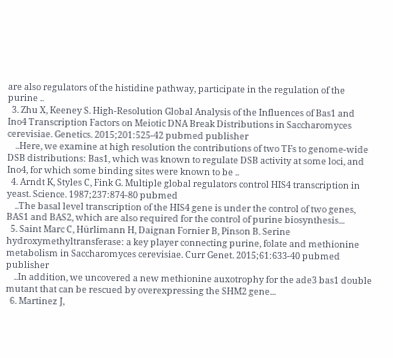are also regulators of the histidine pathway, participate in the regulation of the purine ..
  3. Zhu X, Keeney S. High-Resolution Global Analysis of the Influences of Bas1 and Ino4 Transcription Factors on Meiotic DNA Break Distributions in Saccharomyces cerevisiae. Genetics. 2015;201:525-42 pubmed publisher
    ..Here, we examine at high resolution the contributions of two TFs to genome-wide DSB distributions: Bas1, which was known to regulate DSB activity at some loci, and Ino4, for which some binding sites were known to be ..
  4. Arndt K, Styles C, Fink G. Multiple global regulators control HIS4 transcription in yeast. Science. 1987;237:874-80 pubmed
    ..The basal level transcription of the HIS4 gene is under the control of two genes, BAS1 and BAS2, which are also required for the control of purine biosynthesis...
  5. Saint Marc C, Hürlimann H, Daignan Fornier B, Pinson B. Serine hydroxymethyltransferase: a key player connecting purine, folate and methionine metabolism in Saccharomyces cerevisiae. Curr Genet. 2015;61:633-40 pubmed publisher
    ..In addition, we uncovered a new methionine auxotrophy for the ade3 bas1 double mutant that can be rescued by overexpressing the SHM2 gene...
  6. Martinez J,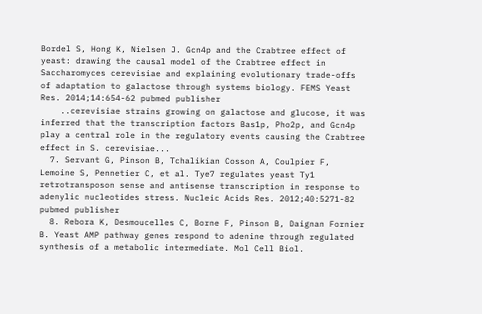Bordel S, Hong K, Nielsen J. Gcn4p and the Crabtree effect of yeast: drawing the causal model of the Crabtree effect in Saccharomyces cerevisiae and explaining evolutionary trade-offs of adaptation to galactose through systems biology. FEMS Yeast Res. 2014;14:654-62 pubmed publisher
    ..cerevisiae strains growing on galactose and glucose, it was inferred that the transcription factors Bas1p, Pho2p, and Gcn4p play a central role in the regulatory events causing the Crabtree effect in S. cerevisiae...
  7. Servant G, Pinson B, Tchalikian Cosson A, Coulpier F, Lemoine S, Pennetier C, et al. Tye7 regulates yeast Ty1 retrotransposon sense and antisense transcription in response to adenylic nucleotides stress. Nucleic Acids Res. 2012;40:5271-82 pubmed publisher
  8. Rebora K, Desmoucelles C, Borne F, Pinson B, Daignan Fornier B. Yeast AMP pathway genes respond to adenine through regulated synthesis of a metabolic intermediate. Mol Cell Biol.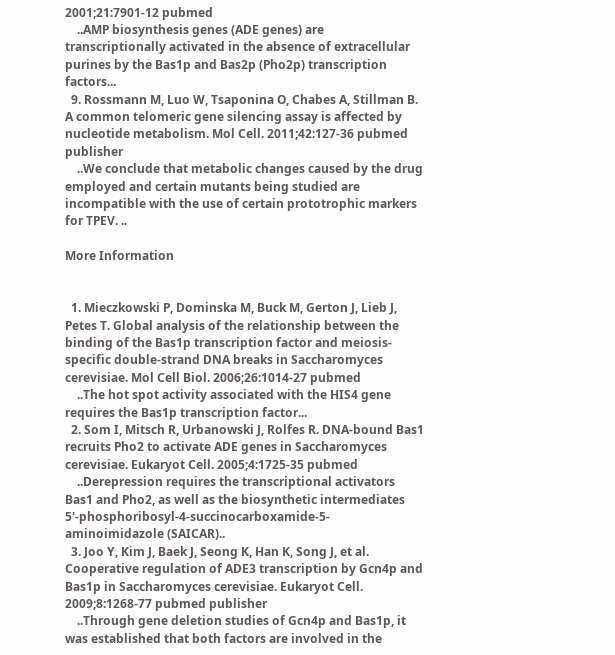2001;21:7901-12 pubmed
    ..AMP biosynthesis genes (ADE genes) are transcriptionally activated in the absence of extracellular purines by the Bas1p and Bas2p (Pho2p) transcription factors...
  9. Rossmann M, Luo W, Tsaponina O, Chabes A, Stillman B. A common telomeric gene silencing assay is affected by nucleotide metabolism. Mol Cell. 2011;42:127-36 pubmed publisher
    ..We conclude that metabolic changes caused by the drug employed and certain mutants being studied are incompatible with the use of certain prototrophic markers for TPEV. ..

More Information


  1. Mieczkowski P, Dominska M, Buck M, Gerton J, Lieb J, Petes T. Global analysis of the relationship between the binding of the Bas1p transcription factor and meiosis-specific double-strand DNA breaks in Saccharomyces cerevisiae. Mol Cell Biol. 2006;26:1014-27 pubmed
    ..The hot spot activity associated with the HIS4 gene requires the Bas1p transcription factor...
  2. Som I, Mitsch R, Urbanowski J, Rolfes R. DNA-bound Bas1 recruits Pho2 to activate ADE genes in Saccharomyces cerevisiae. Eukaryot Cell. 2005;4:1725-35 pubmed
    ..Derepression requires the transcriptional activators Bas1 and Pho2, as well as the biosynthetic intermediates 5'-phosphoribosyl-4-succinocarboxamide-5-aminoimidazole (SAICAR)..
  3. Joo Y, Kim J, Baek J, Seong K, Han K, Song J, et al. Cooperative regulation of ADE3 transcription by Gcn4p and Bas1p in Saccharomyces cerevisiae. Eukaryot Cell. 2009;8:1268-77 pubmed publisher
    ..Through gene deletion studies of Gcn4p and Bas1p, it was established that both factors are involved in the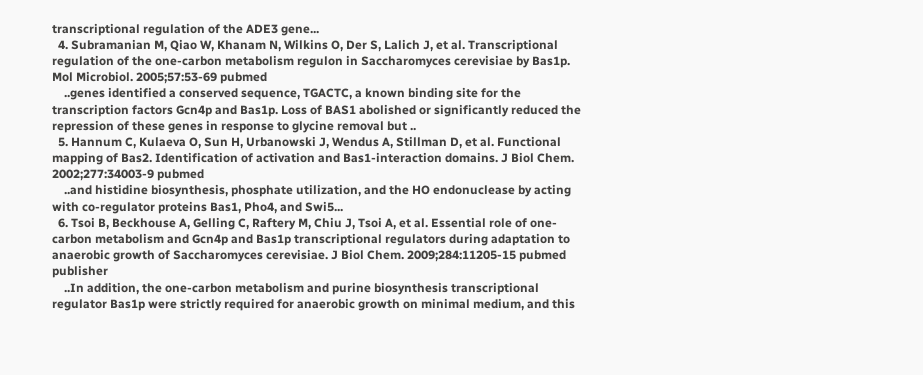transcriptional regulation of the ADE3 gene...
  4. Subramanian M, Qiao W, Khanam N, Wilkins O, Der S, Lalich J, et al. Transcriptional regulation of the one-carbon metabolism regulon in Saccharomyces cerevisiae by Bas1p. Mol Microbiol. 2005;57:53-69 pubmed
    ..genes identified a conserved sequence, TGACTC, a known binding site for the transcription factors Gcn4p and Bas1p. Loss of BAS1 abolished or significantly reduced the repression of these genes in response to glycine removal but ..
  5. Hannum C, Kulaeva O, Sun H, Urbanowski J, Wendus A, Stillman D, et al. Functional mapping of Bas2. Identification of activation and Bas1-interaction domains. J Biol Chem. 2002;277:34003-9 pubmed
    ..and histidine biosynthesis, phosphate utilization, and the HO endonuclease by acting with co-regulator proteins Bas1, Pho4, and Swi5...
  6. Tsoi B, Beckhouse A, Gelling C, Raftery M, Chiu J, Tsoi A, et al. Essential role of one-carbon metabolism and Gcn4p and Bas1p transcriptional regulators during adaptation to anaerobic growth of Saccharomyces cerevisiae. J Biol Chem. 2009;284:11205-15 pubmed publisher
    ..In addition, the one-carbon metabolism and purine biosynthesis transcriptional regulator Bas1p were strictly required for anaerobic growth on minimal medium, and this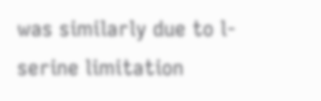was similarly due to l-serine limitation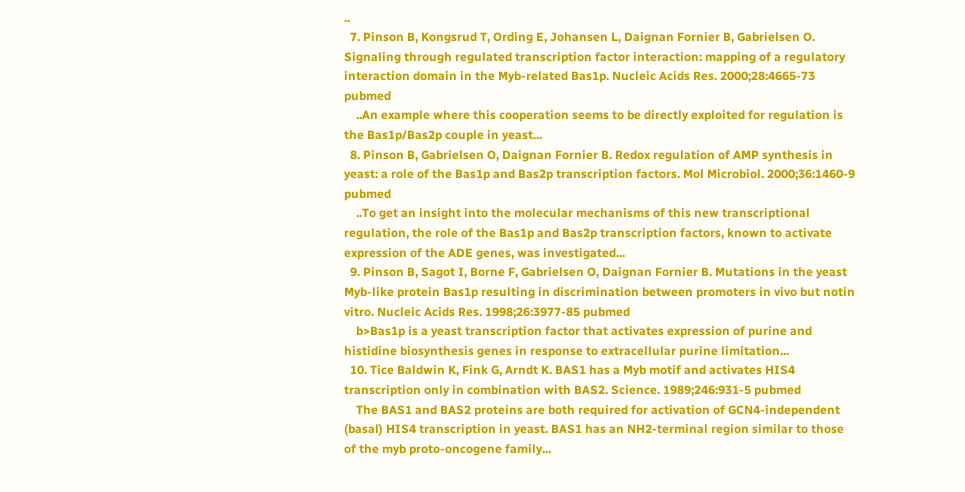..
  7. Pinson B, Kongsrud T, Ording E, Johansen L, Daignan Fornier B, Gabrielsen O. Signaling through regulated transcription factor interaction: mapping of a regulatory interaction domain in the Myb-related Bas1p. Nucleic Acids Res. 2000;28:4665-73 pubmed
    ..An example where this cooperation seems to be directly exploited for regulation is the Bas1p/Bas2p couple in yeast...
  8. Pinson B, Gabrielsen O, Daignan Fornier B. Redox regulation of AMP synthesis in yeast: a role of the Bas1p and Bas2p transcription factors. Mol Microbiol. 2000;36:1460-9 pubmed
    ..To get an insight into the molecular mechanisms of this new transcriptional regulation, the role of the Bas1p and Bas2p transcription factors, known to activate expression of the ADE genes, was investigated...
  9. Pinson B, Sagot I, Borne F, Gabrielsen O, Daignan Fornier B. Mutations in the yeast Myb-like protein Bas1p resulting in discrimination between promoters in vivo but notin vitro. Nucleic Acids Res. 1998;26:3977-85 pubmed
    b>Bas1p is a yeast transcription factor that activates expression of purine and histidine biosynthesis genes in response to extracellular purine limitation...
  10. Tice Baldwin K, Fink G, Arndt K. BAS1 has a Myb motif and activates HIS4 transcription only in combination with BAS2. Science. 1989;246:931-5 pubmed
    The BAS1 and BAS2 proteins are both required for activation of GCN4-independent (basal) HIS4 transcription in yeast. BAS1 has an NH2-terminal region similar to those of the myb proto-oncogene family...